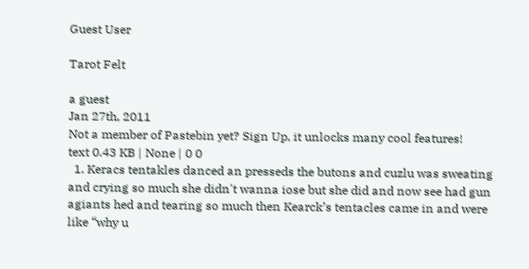Guest User

Tarot Felt

a guest
Jan 27th, 2011
Not a member of Pastebin yet? Sign Up, it unlocks many cool features!
text 0.43 KB | None | 0 0
  1. Keracs tentakles danced an presseds the butons and cuzlu was sweating and crying so much she didn't wanna iose but she did and now see had gun agiants hed and tearing so much then Kearck’s tentacles came in and were like “why u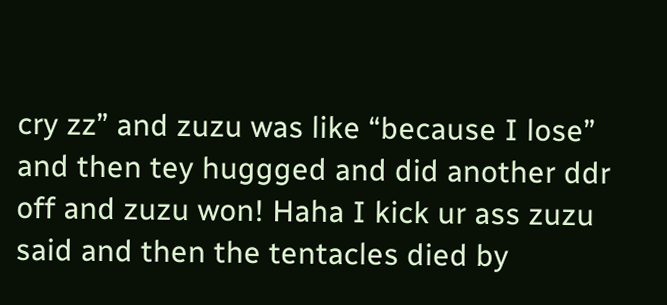cry zz” and zuzu was like “because I lose” and then tey huggged and did another ddr off and zuzu won! Haha I kick ur ass zuzu said and then the tentacles died by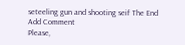seteeling gun and shooting seif The End
Add Comment
Please,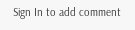Sign In to add comment